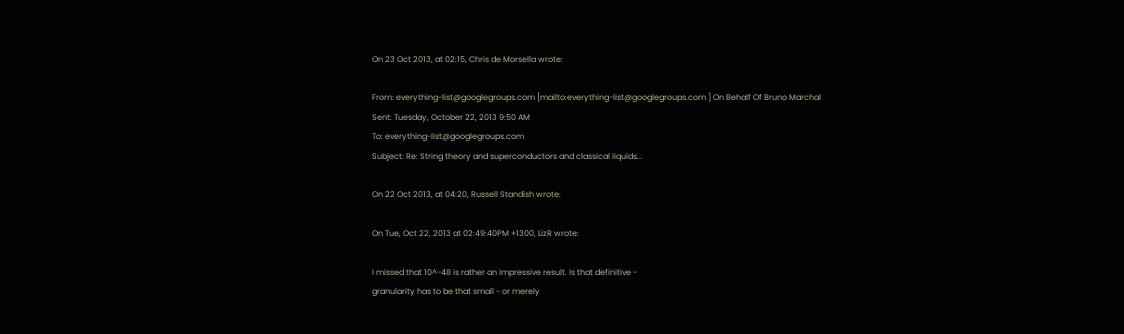On 23 Oct 2013, at 02:15, Chris de Morsella wrote:

From: everything-list@googlegroups.com [mailto:everything-list@googlegroups.com ] On Behalf Of Bruno Marchal
Sent: Tuesday, October 22, 2013 9:50 AM
To: everything-list@googlegroups.com
Subject: Re: String theory and superconductors and classical liquids...

On 22 Oct 2013, at 04:20, Russell Standish wrote:

On Tue, Oct 22, 2013 at 02:49:40PM +1300, LizR wrote:

I missed that 10^-48 is rather an impressive result. Is that definitive -
granularity has to be that small - or merely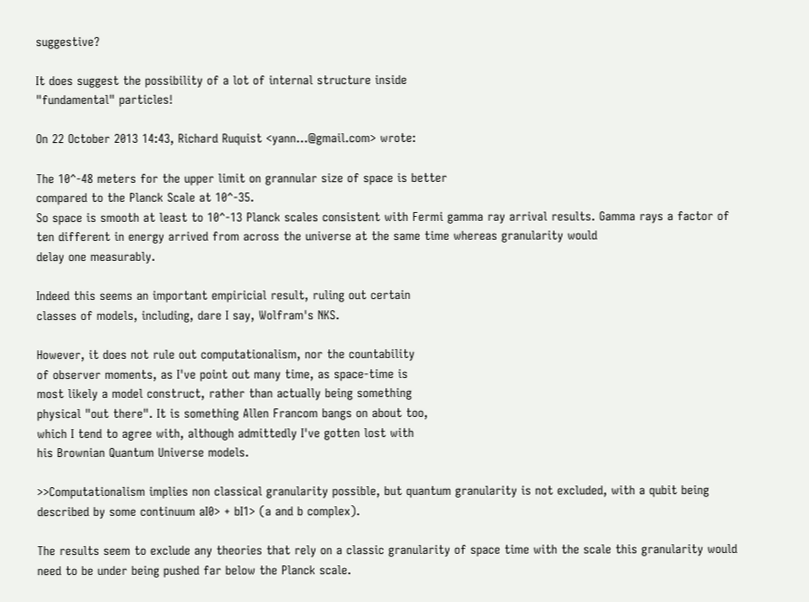suggestive?

It does suggest the possibility of a lot of internal structure inside
"fundamental" particles!

On 22 October 2013 14:43, Richard Ruquist <yann...@gmail.com> wrote:

The 10^-48 meters for the upper limit on grannular size of space is better
compared to the Planck Scale at 10^-35.
So space is smooth at least to 10^-13 Planck scales consistent with Fermi gamma ray arrival results. Gamma rays a factor of ten different in energy arrived from across the universe at the same time whereas granularity would
delay one measurably.

Indeed this seems an important empiricial result, ruling out certain
classes of models, including, dare I say, Wolfram's NKS.

However, it does not rule out computationalism, nor the countability
of observer moments, as I've point out many time, as space-time is
most likely a model construct, rather than actually being something
physical "out there". It is something Allen Francom bangs on about too,
which I tend to agree with, although admittedly I've gotten lost with
his Brownian Quantum Universe models.

>>Computationalism implies non classical granularity possible, but quantum granularity is not excluded, with a qubit being described by some continuum aI0> + bI1> (a and b complex).

The results seem to exclude any theories that rely on a classic granularity of space time with the scale this granularity would need to be under being pushed far below the Planck scale.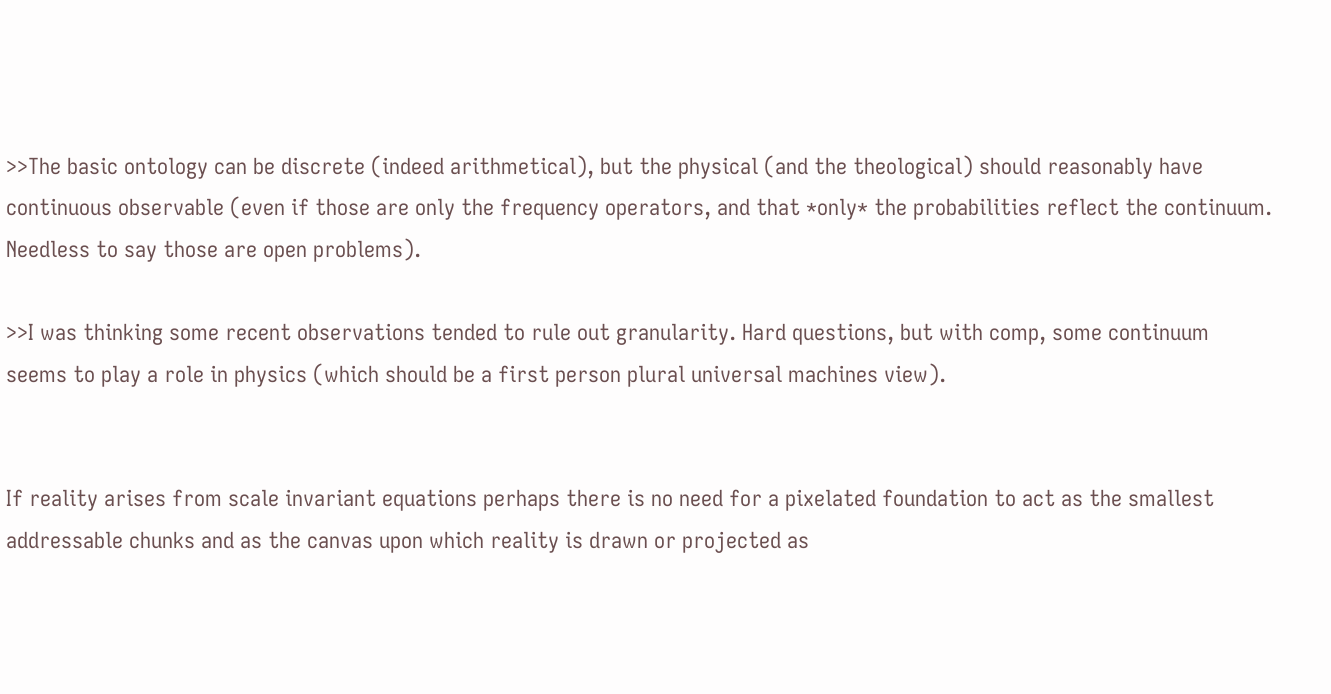>>The basic ontology can be discrete (indeed arithmetical), but the physical (and the theological) should reasonably have continuous observable (even if those are only the frequency operators, and that *only* the probabilities reflect the continuum. Needless to say those are open problems).

>>I was thinking some recent observations tended to rule out granularity. Hard questions, but with comp, some continuum seems to play a role in physics (which should be a first person plural universal machines view).


If reality arises from scale invariant equations perhaps there is no need for a pixelated foundation to act as the smallest addressable chunks and as the canvas upon which reality is drawn or projected as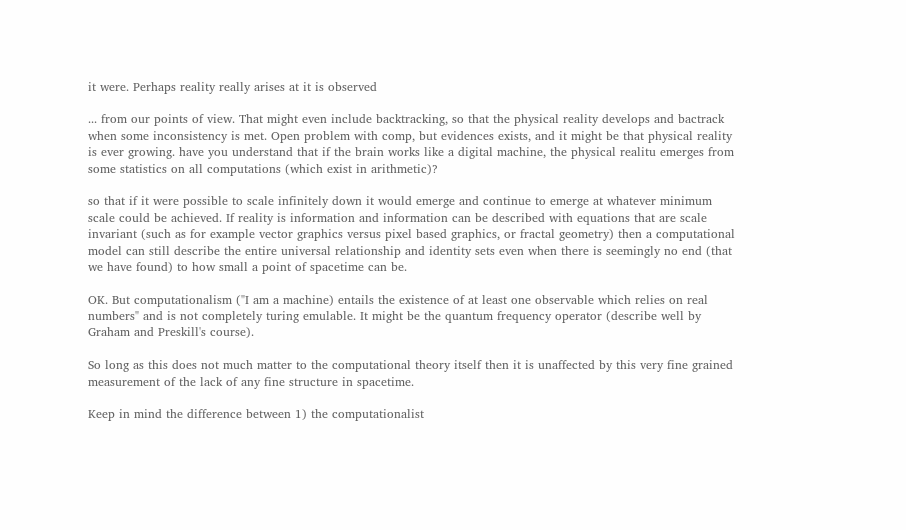it were. Perhaps reality really arises at it is observed

... from our points of view. That might even include backtracking, so that the physical reality develops and bactrack when some inconsistency is met. Open problem with comp, but evidences exists, and it might be that physical reality is ever growing. have you understand that if the brain works like a digital machine, the physical realitu emerges from some statistics on all computations (which exist in arithmetic)?

so that if it were possible to scale infinitely down it would emerge and continue to emerge at whatever minimum scale could be achieved. If reality is information and information can be described with equations that are scale invariant (such as for example vector graphics versus pixel based graphics, or fractal geometry) then a computational model can still describe the entire universal relationship and identity sets even when there is seemingly no end (that we have found) to how small a point of spacetime can be.

OK. But computationalism ("I am a machine) entails the existence of at least one observable which relies on real numbers" and is not completely turing emulable. It might be the quantum frequency operator (describe well by Graham and Preskill's course).

So long as this does not much matter to the computational theory itself then it is unaffected by this very fine grained measurement of the lack of any fine structure in spacetime.

Keep in mind the difference between 1) the computationalist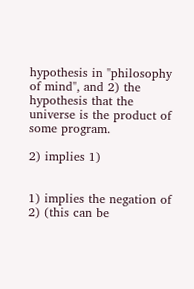hypothesis in "philosophy of mind", and 2) the hypothesis that the universe is the product of some program.

2) implies 1)


1) implies the negation of 2) (this can be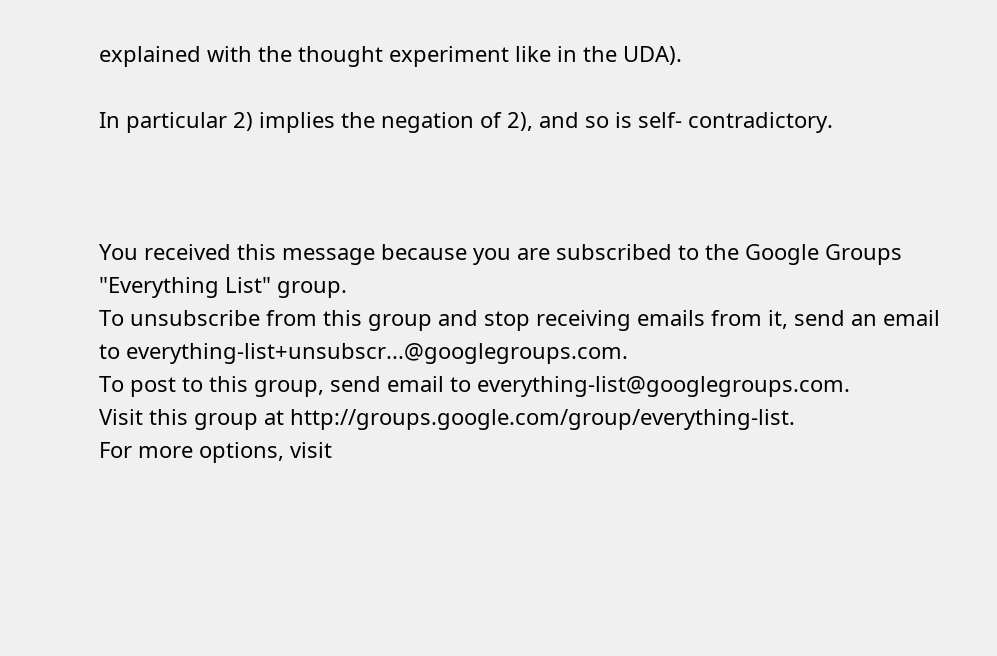explained with the thought experiment like in the UDA).

In particular 2) implies the negation of 2), and so is self- contradictory.



You received this message because you are subscribed to the Google Groups
"Everything List" group.
To unsubscribe from this group and stop receiving emails from it, send an email
to everything-list+unsubscr...@googlegroups.com.
To post to this group, send email to everything-list@googlegroups.com.
Visit this group at http://groups.google.com/group/everything-list.
For more options, visit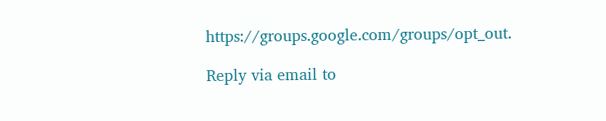https://groups.google.com/groups/opt_out.

Reply via email to